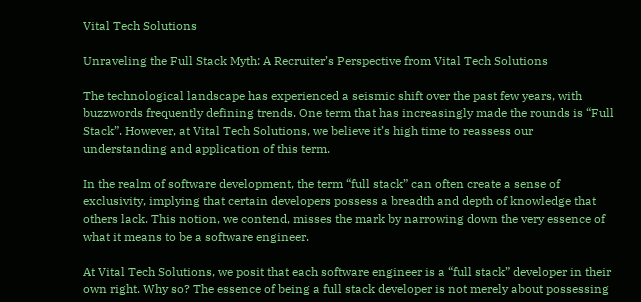Vital Tech Solutions

Unraveling the Full Stack Myth: A Recruiter’s Perspective from Vital Tech Solutions

The technological landscape has experienced a seismic shift over the past few years, with buzzwords frequently defining trends. One term that has increasingly made the rounds is “Full Stack”. However, at Vital Tech Solutions, we believe it’s high time to reassess our understanding and application of this term.

In the realm of software development, the term “full stack” can often create a sense of exclusivity, implying that certain developers possess a breadth and depth of knowledge that others lack. This notion, we contend, misses the mark by narrowing down the very essence of what it means to be a software engineer.

At Vital Tech Solutions, we posit that each software engineer is a “full stack” developer in their own right. Why so? The essence of being a full stack developer is not merely about possessing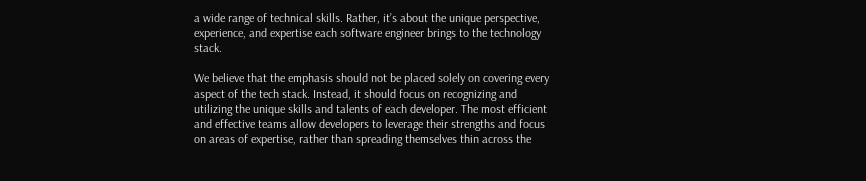a wide range of technical skills. Rather, it’s about the unique perspective, experience, and expertise each software engineer brings to the technology stack.

We believe that the emphasis should not be placed solely on covering every aspect of the tech stack. Instead, it should focus on recognizing and utilizing the unique skills and talents of each developer. The most efficient and effective teams allow developers to leverage their strengths and focus on areas of expertise, rather than spreading themselves thin across the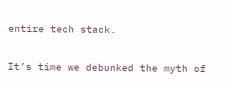entire tech stack.

It’s time we debunked the myth of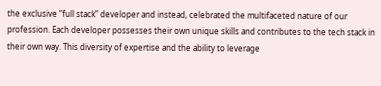the exclusive “full stack” developer and instead, celebrated the multifaceted nature of our profession. Each developer possesses their own unique skills and contributes to the tech stack in their own way. This diversity of expertise and the ability to leverage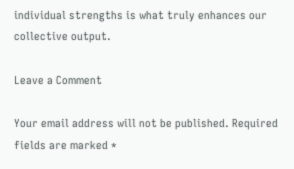individual strengths is what truly enhances our collective output.

Leave a Comment

Your email address will not be published. Required fields are marked *